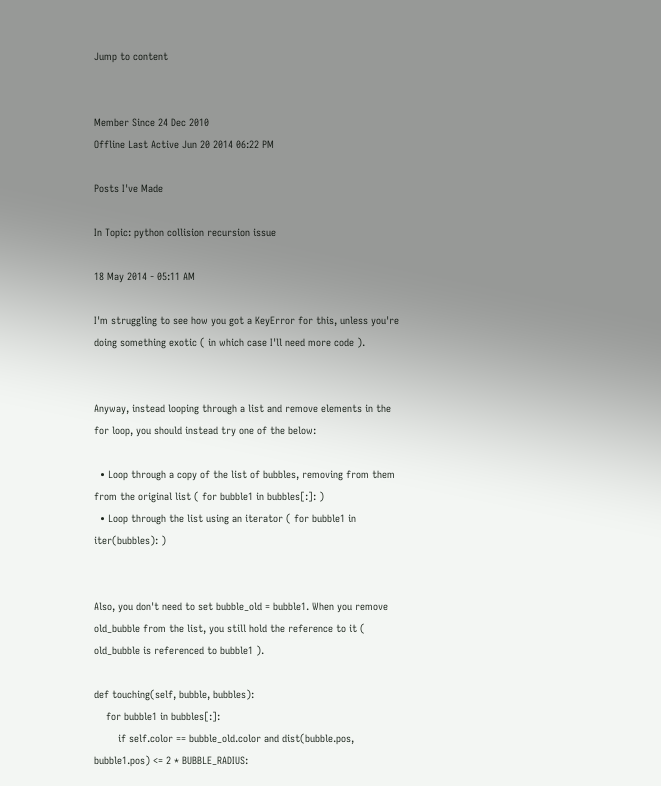Jump to content


Member Since 24 Dec 2010
Offline Last Active Jun 20 2014 06:22 PM

Posts I've Made

In Topic: python collision recursion issue

18 May 2014 - 05:11 AM

I'm struggling to see how you got a KeyError for this, unless you're doing something exotic ( in which case I'll need more code ).


Anyway, instead looping through a list and remove elements in the for loop, you should instead try one of the below:

  • Loop through a copy of the list of bubbles, removing from them from the original list ( for bubble1 in bubbles[:]: )
  • Loop through the list using an iterator ( for bubble1 in iter(bubbles): )


Also, you don't need to set bubble_old = bubble1. When you remove old_bubble from the list, you still hold the reference to it ( old_bubble is referenced to bubble1 ).

def touching(self, bubble, bubbles):
    for bubble1 in bubbles[:]:
        if self.color == bubble_old.color and dist(bubble.pos, bubble1.pos) <= 2 * BUBBLE_RADIUS: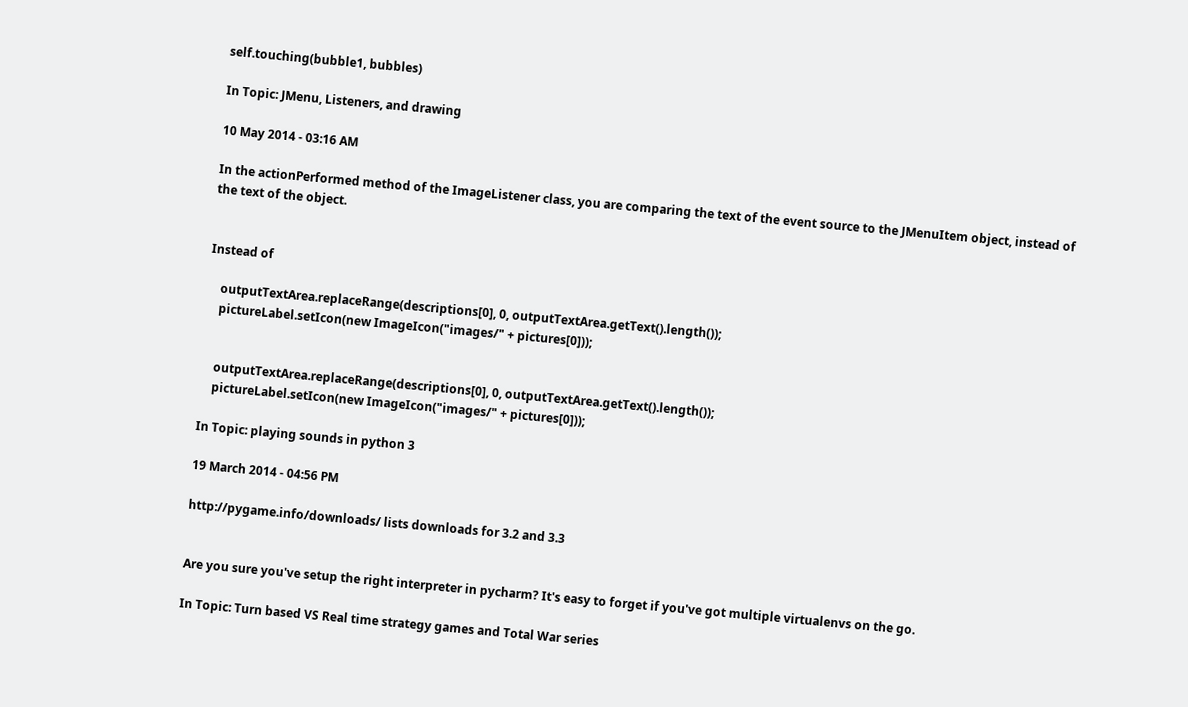self.touching(bubble1, bubbles)

In Topic: JMenu, Listeners, and drawing

10 May 2014 - 03:16 AM

In the actionPerformed method of the ImageListener class, you are comparing the text of the event source to the JMenuItem object, instead of the text of the object.


Instead of

    outputTextArea.replaceRange(descriptions[0], 0, outputTextArea.getText().length());
    pictureLabel.setIcon(new ImageIcon("images/" + pictures[0]));


    outputTextArea.replaceRange(descriptions[0], 0, outputTextArea.getText().length());
    pictureLabel.setIcon(new ImageIcon("images/" + pictures[0]));

In Topic: playing sounds in python 3

19 March 2014 - 04:56 PM

http://pygame.info/downloads/ lists downloads for 3.2 and 3.3


Are you sure you've setup the right interpreter in pycharm? It's easy to forget if you've got multiple virtualenvs on the go.

In Topic: Turn based VS Real time strategy games and Total War series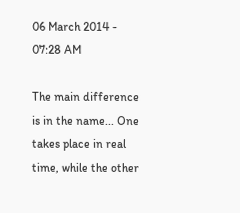06 March 2014 - 07:28 AM

The main difference is in the name... One takes place in real time, while the other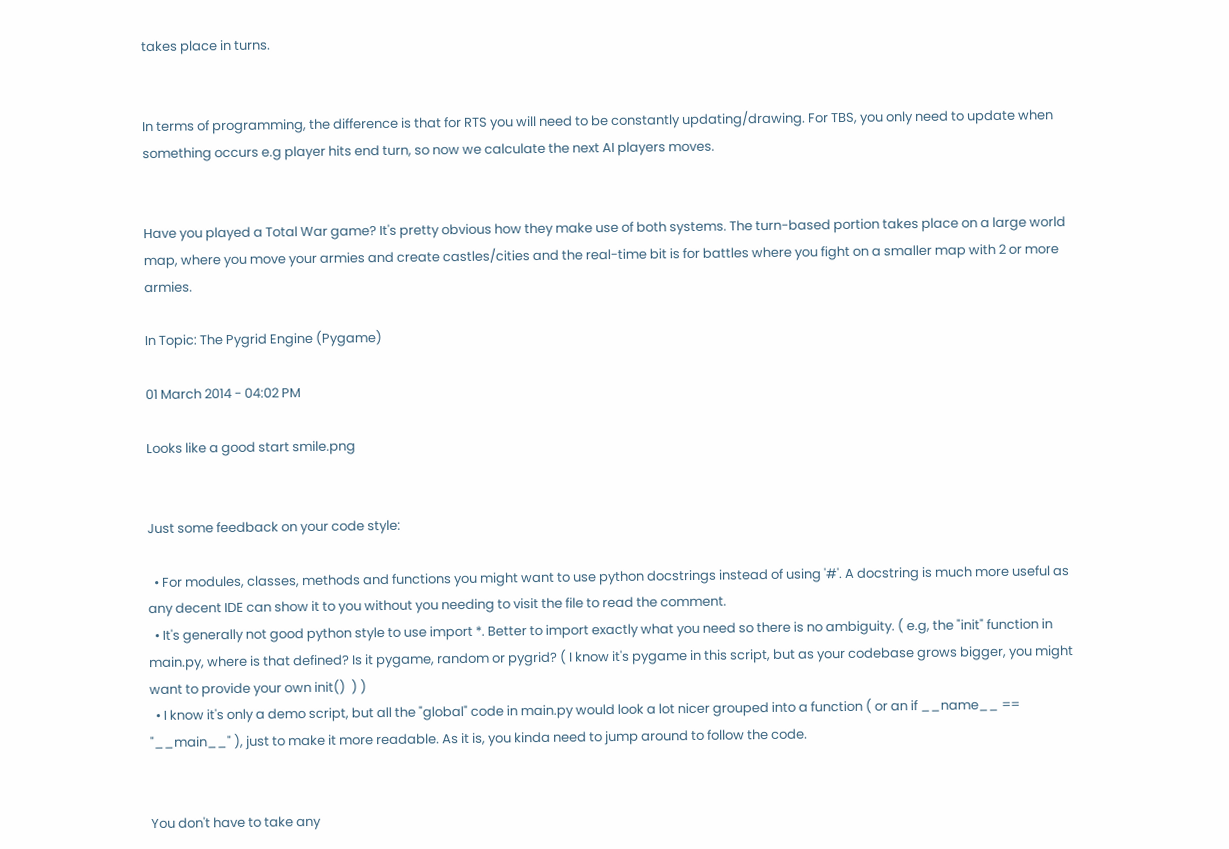takes place in turns.


In terms of programming, the difference is that for RTS you will need to be constantly updating/drawing. For TBS, you only need to update when something occurs e.g player hits end turn, so now we calculate the next AI players moves.


Have you played a Total War game? It's pretty obvious how they make use of both systems. The turn-based portion takes place on a large world map, where you move your armies and create castles/cities and the real-time bit is for battles where you fight on a smaller map with 2 or more armies.

In Topic: The Pygrid Engine (Pygame)

01 March 2014 - 04:02 PM

Looks like a good start smile.png


Just some feedback on your code style:

  • For modules, classes, methods and functions you might want to use python docstrings instead of using '#'. A docstring is much more useful as any decent IDE can show it to you without you needing to visit the file to read the comment.
  • It's generally not good python style to use import *. Better to import exactly what you need so there is no ambiguity. ( e.g, the "init" function in main.py, where is that defined? Is it pygame, random or pygrid? ( I know it's pygame in this script, but as your codebase grows bigger, you might want to provide your own init()  ) )
  • I know it's only a demo script, but all the "global" code in main.py would look a lot nicer grouped into a function ( or an if __name__ == "__main__" ), just to make it more readable. As it is, you kinda need to jump around to follow the code.


You don't have to take any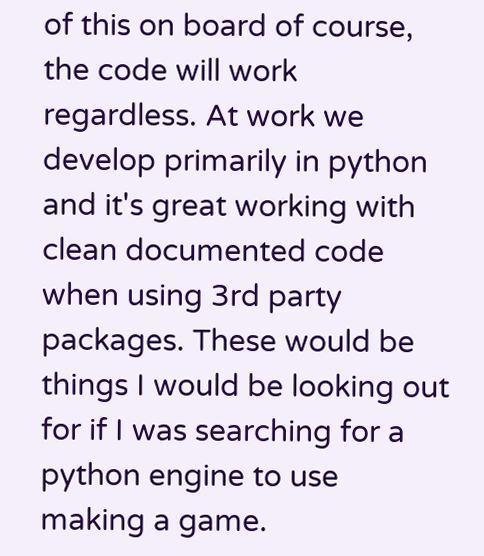of this on board of course, the code will work regardless. At work we develop primarily in python and it's great working with clean documented code when using 3rd party packages. These would be things I would be looking out for if I was searching for a python engine to use making a game.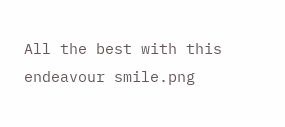All the best with this endeavour smile.png